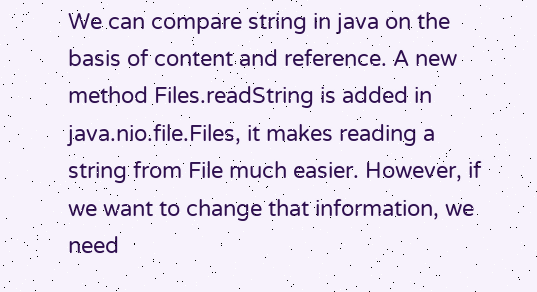We can compare string in java on the basis of content and reference. A new method Files.readString is added in java.nio.file.Files, it makes reading a string from File much easier. However, if we want to change that information, we need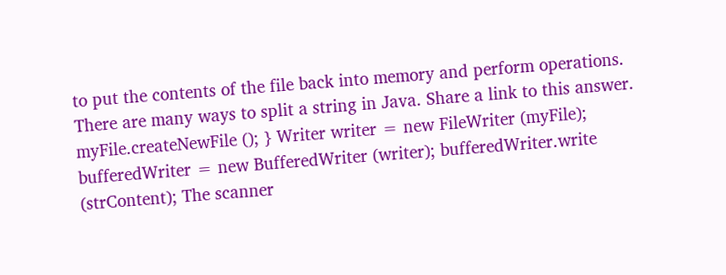to put the contents of the file back into memory and perform operations. There are many ways to split a string in Java. Share a link to this answer. myFile.createNewFile (); } Writer writer = new FileWriter (myFile); bufferedWriter = new BufferedWriter (writer); bufferedWriter.write (strContent); The scanner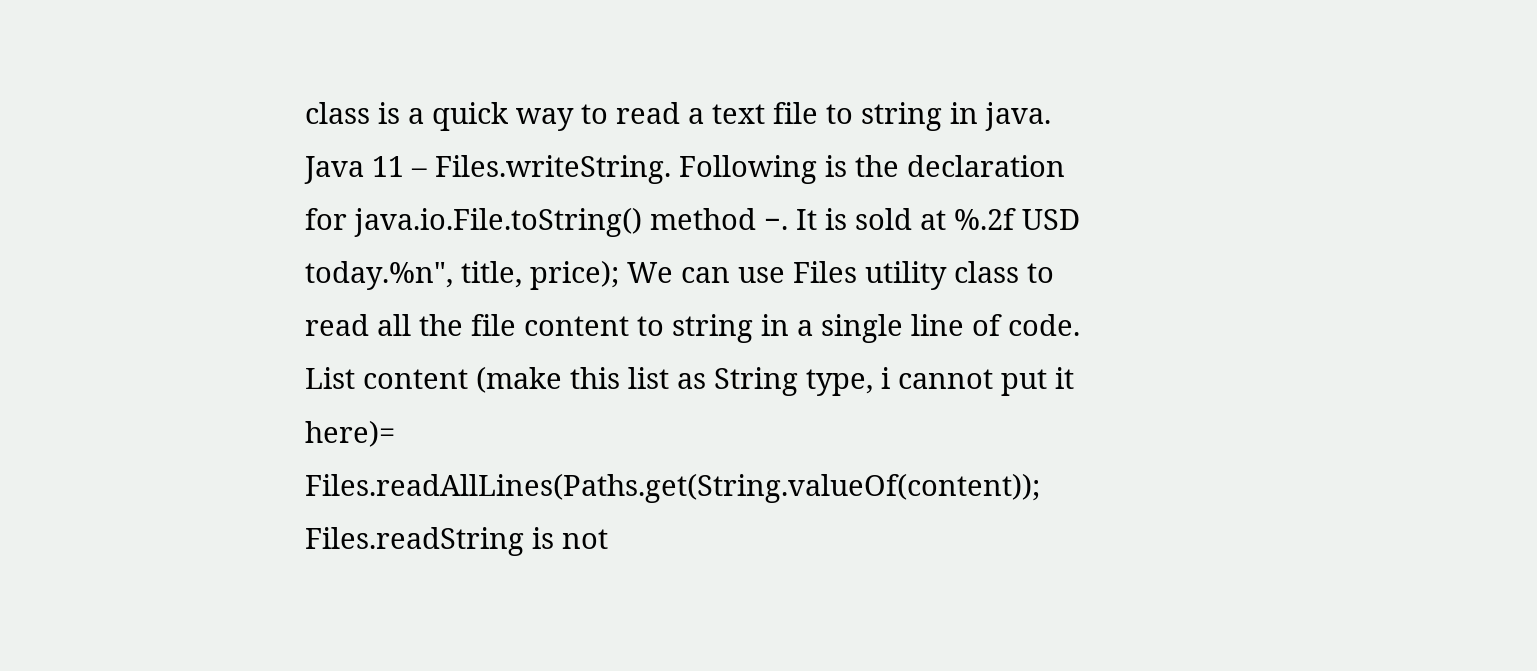class is a quick way to read a text file to string in java. Java 11 – Files.writeString. Following is the declaration for java.io.File.toString() method −. It is sold at %.2f USD today.%n", title, price); We can use Files utility class to read all the file content to string in a single line of code. List content (make this list as String type, i cannot put it here)= Files.readAllLines(Paths.get(String.valueOf(content)); Files.readString is not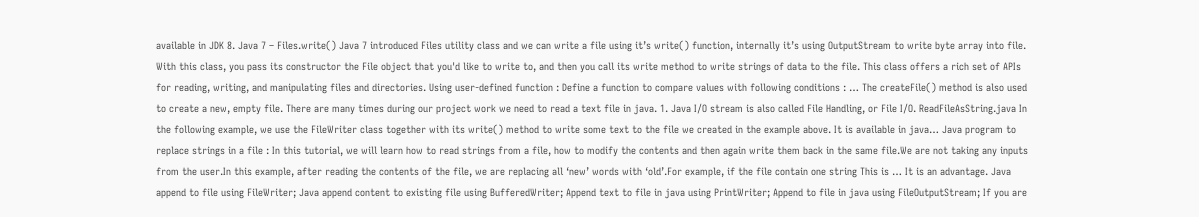available in JDK 8. Java 7 – Files.write() Java 7 introduced Files utility class and we can write a file using it’s write() function, internally it’s using OutputStream to write byte array into file. With this class, you pass its constructor the File object that you'd like to write to, and then you call its write method to write strings of data to the file. This class offers a rich set of APIs for reading, writing, and manipulating files and directories. Using user-defined function : Define a function to compare values with following conditions : … The createFile() method is also used to create a new, empty file. There are many times during our project work we need to read a text file in java. 1. Java I/O stream is also called File Handling, or File I/O. ReadFileAsString.java In the following example, we use the FileWriter class together with its write() method to write some text to the file we created in the example above. It is available in java… Java program to replace strings in a file : In this tutorial, we will learn how to read strings from a file, how to modify the contents and then again write them back in the same file.We are not taking any inputs from the user.In this example, after reading the contents of the file, we are replacing all ‘new’ words with ‘old’.For example, if the file contain one string This is … It is an advantage. Java append to file using FileWriter; Java append content to existing file using BufferedWriter; Append text to file in java using PrintWriter; Append to file in java using FileOutputStream; If you are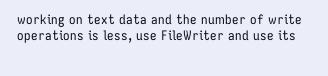working on text data and the number of write operations is less, use FileWriter and use its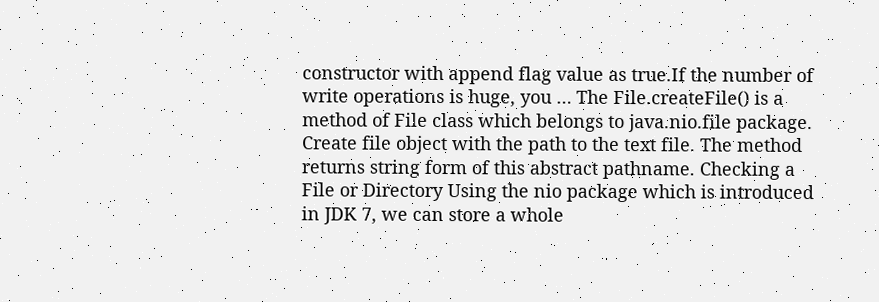constructor with append flag value as true.If the number of write operations is huge, you … The File.createFile() is a method of File class which belongs to java.nio.file package. Create file object with the path to the text file. The method returns string form of this abstract pathname. Checking a File or Directory Using the nio package which is introduced in JDK 7, we can store a whole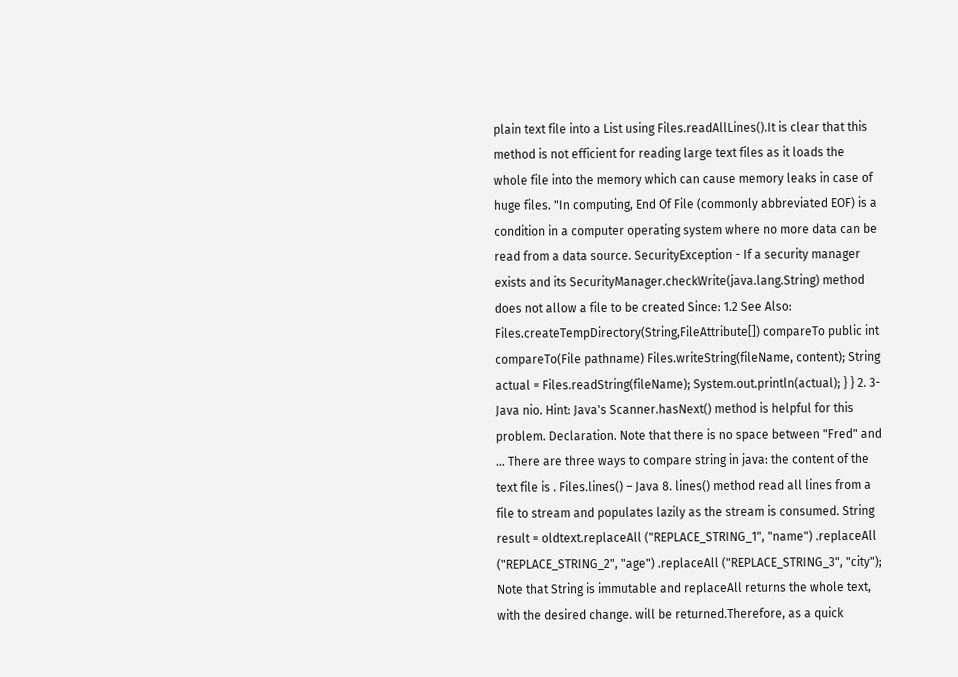plain text file into a List using Files.readAllLines().It is clear that this method is not efficient for reading large text files as it loads the whole file into the memory which can cause memory leaks in case of huge files. "In computing, End Of File (commonly abbreviated EOF) is a condition in a computer operating system where no more data can be read from a data source. SecurityException - If a security manager exists and its SecurityManager.checkWrite(java.lang.String) method does not allow a file to be created Since: 1.2 See Also: Files.createTempDirectory(String,FileAttribute[]) compareTo public int compareTo(File pathname) Files.writeString(fileName, content); String actual = Files.readString(fileName); System.out.println(actual); } } 2. 3- Java nio. Hint: Java's Scanner.hasNext() method is helpful for this problem. Declaration. Note that there is no space between "Fred" and … There are three ways to compare string in java: the content of the text file is . Files.lines() – Java 8. lines() method read all lines from a file to stream and populates lazily as the stream is consumed. String result = oldtext.replaceAll ("REPLACE_STRING_1", "name") .replaceAll ("REPLACE_STRING_2", "age") .replaceAll ("REPLACE_STRING_3", "city"); Note that String is immutable and replaceAll returns the whole text, with the desired change. will be returned.Therefore, as a quick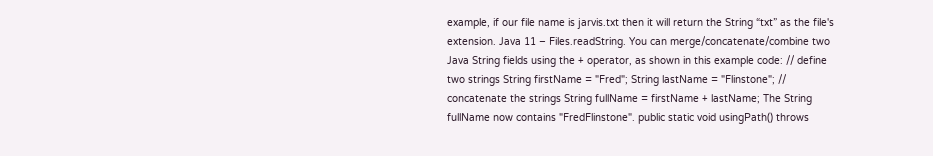example, if our file name is jarvis.txt then it will return the String “txt” as the file's extension. Java 11 – Files.readString. You can merge/concatenate/combine two Java String fields using the + operator, as shown in this example code: // define two strings String firstName = "Fred"; String lastName = "Flinstone"; // concatenate the strings String fullName = firstName + lastName; The String fullName now contains "FredFlinstone". public static void usingPath() throws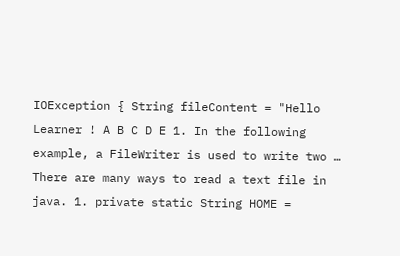IOException { String fileContent = "Hello Learner ! A B C D E 1. In the following example, a FileWriter is used to write two … There are many ways to read a text file in java. 1. private static String HOME =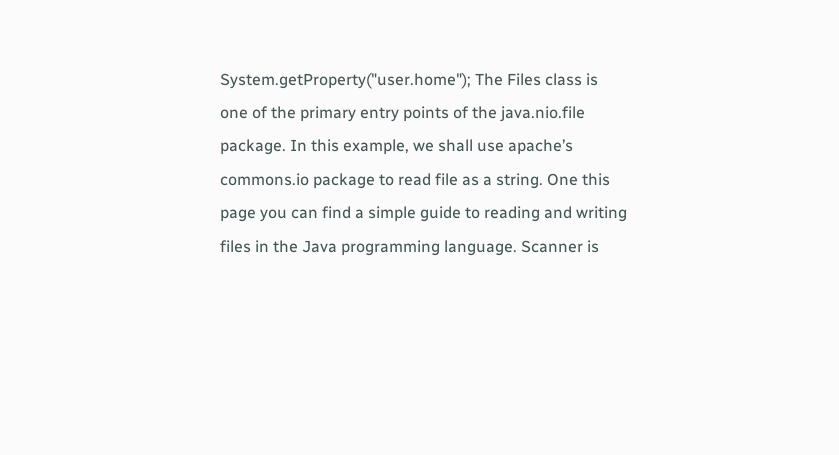System.getProperty("user.home"); The Files class is one of the primary entry points of the java.nio.file package. In this example, we shall use apache’s commons.io package to read file as a string. One this page you can find a simple guide to reading and writing files in the Java programming language. Scanner is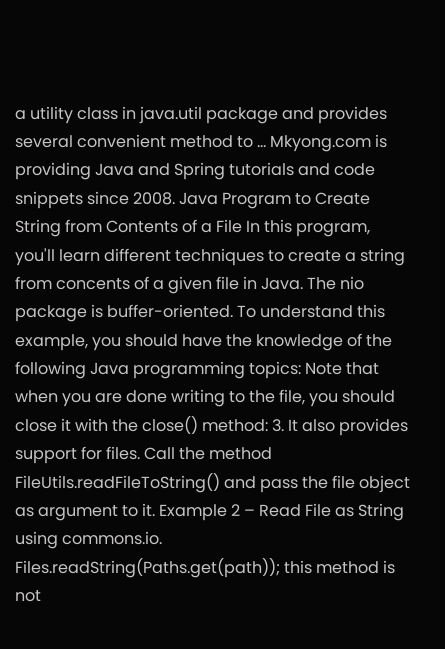a utility class in java.util package and provides several convenient method to … Mkyong.com is providing Java and Spring tutorials and code snippets since 2008. Java Program to Create String from Contents of a File In this program, you'll learn different techniques to create a string from concents of a given file in Java. The nio package is buffer-oriented. To understand this example, you should have the knowledge of the following Java programming topics: Note that when you are done writing to the file, you should close it with the close() method: 3. It also provides support for files. Call the method FileUtils.readFileToString() and pass the file object as argument to it. Example 2 – Read File as String using commons.io. Files.readString(Paths.get(path)); this method is not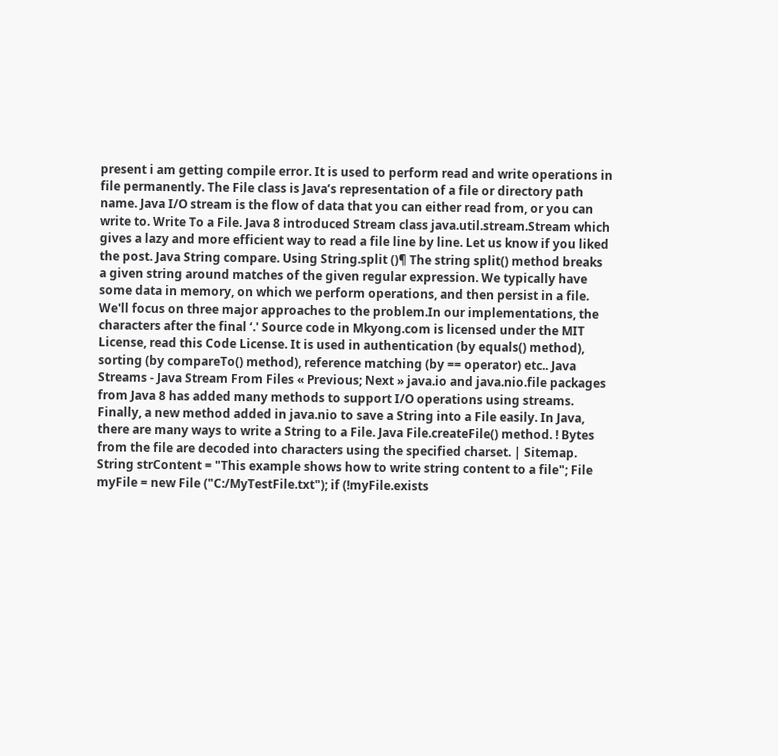present i am getting compile error. It is used to perform read and write operations in file permanently. The File class is Java’s representation of a file or directory path name. Java I/O stream is the flow of data that you can either read from, or you can write to. Write To a File. Java 8 introduced Stream class java.util.stream.Stream which gives a lazy and more efficient way to read a file line by line. Let us know if you liked the post. Java String compare. Using String.split ()¶ The string split() method breaks a given string around matches of the given regular expression. We typically have some data in memory, on which we perform operations, and then persist in a file. We'll focus on three major approaches to the problem.In our implementations, the characters after the final ‘.' Source code in Mkyong.com is licensed under the MIT License, read this Code License. It is used in authentication (by equals() method), sorting (by compareTo() method), reference matching (by == operator) etc.. Java Streams - Java Stream From Files « Previous; Next » java.io and java.nio.file packages from Java 8 has added many methods to support I/O operations using streams. Finally, a new method added in java.nio to save a String into a File easily. In Java, there are many ways to write a String to a File. Java File.createFile() method. ! Bytes from the file are decoded into characters using the specified charset. | Sitemap. String strContent = "This example shows how to write string content to a file"; File myFile = new File ("C:/MyTestFile.txt"); if (!myFile.exists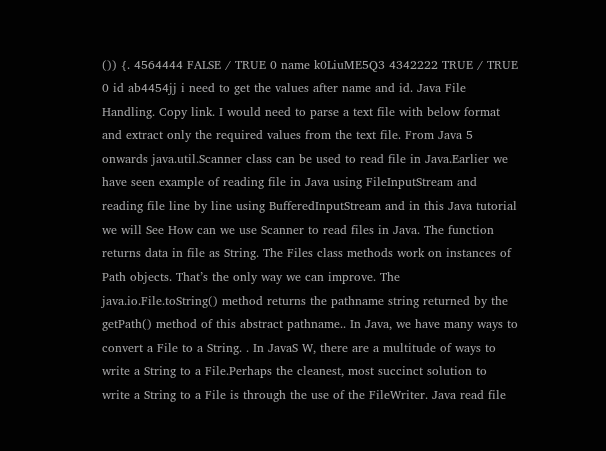()) {. 4564444 FALSE / TRUE 0 name k0LiuME5Q3 4342222 TRUE / TRUE 0 id ab4454jj i need to get the values after name and id. Java File Handling. Copy link. I would need to parse a text file with below format and extract only the required values from the text file. From Java 5 onwards java.util.Scanner class can be used to read file in Java.Earlier we have seen example of reading file in Java using FileInputStream and reading file line by line using BufferedInputStream and in this Java tutorial we will See How can we use Scanner to read files in Java. The function returns data in file as String. The Files class methods work on instances of Path objects. That’s the only way we can improve. The java.io.File.toString() method returns the pathname string returned by the getPath() method of this abstract pathname.. In Java, we have many ways to convert a File to a String. . In JavaS W, there are a multitude of ways to write a String to a File.Perhaps the cleanest, most succinct solution to write a String to a File is through the use of the FileWriter. Java read file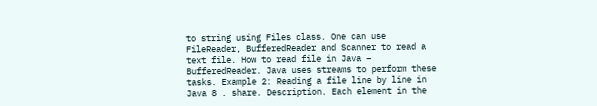to string using Files class. One can use FileReader, BufferedReader and Scanner to read a text file. How to read file in Java – BufferedReader. Java uses streams to perform these tasks. Example 2: Reading a file line by line in Java 8 . share. Description. Each element in the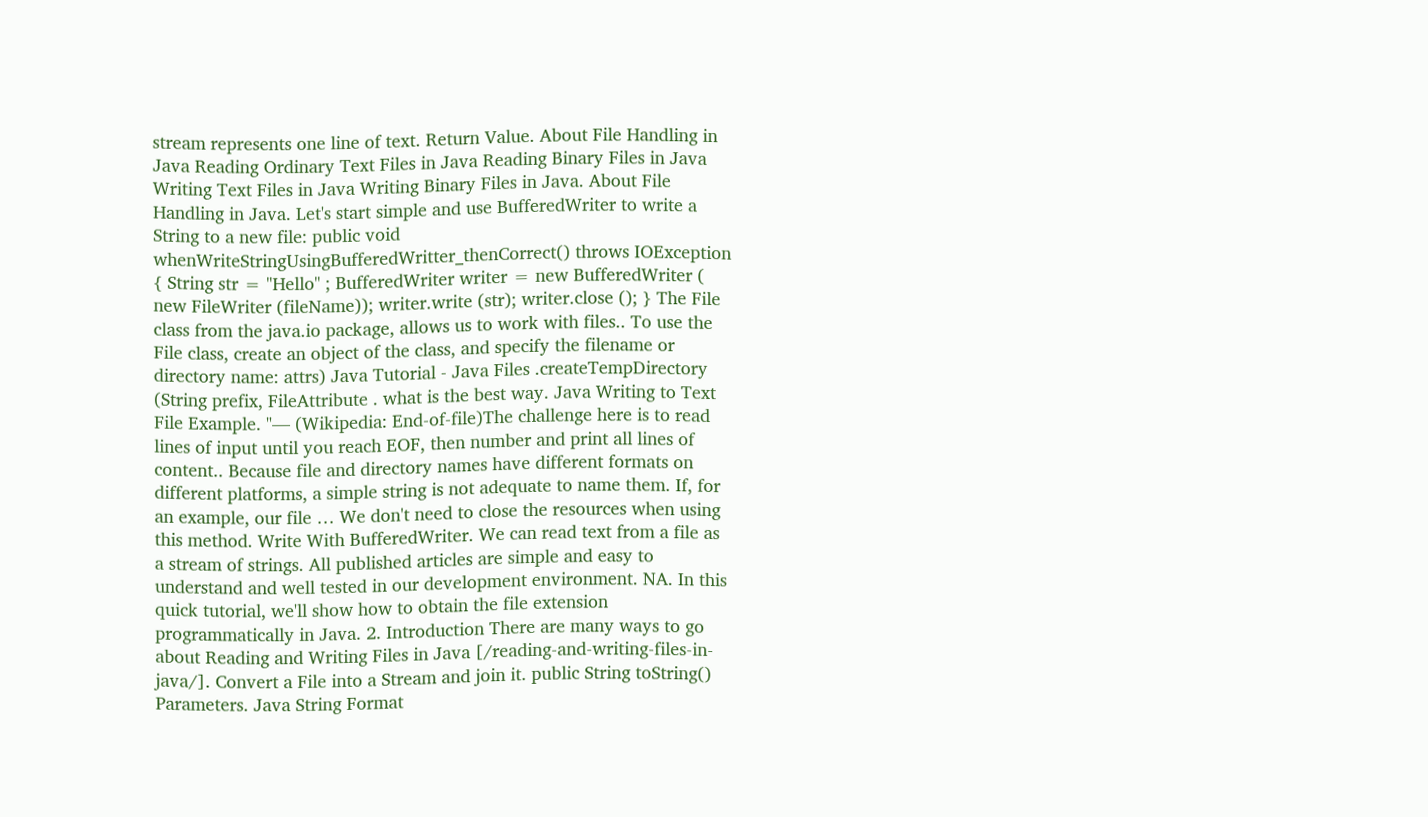stream represents one line of text. Return Value. About File Handling in Java Reading Ordinary Text Files in Java Reading Binary Files in Java Writing Text Files in Java Writing Binary Files in Java. About File Handling in Java. Let's start simple and use BufferedWriter to write a String to a new file: public void whenWriteStringUsingBufferedWritter_thenCorrect() throws IOException { String str = "Hello" ; BufferedWriter writer = new BufferedWriter ( new FileWriter (fileName)); writer.write (str); writer.close (); } The File class from the java.io package, allows us to work with files.. To use the File class, create an object of the class, and specify the filename or directory name: attrs) Java Tutorial - Java Files .createTempDirectory (String prefix, FileAttribute . what is the best way. Java Writing to Text File Example. "— (Wikipedia: End-of-file)The challenge here is to read lines of input until you reach EOF, then number and print all lines of content.. Because file and directory names have different formats on different platforms, a simple string is not adequate to name them. If, for an example, our file … We don't need to close the resources when using this method. Write With BufferedWriter. We can read text from a file as a stream of strings. All published articles are simple and easy to understand and well tested in our development environment. NA. In this quick tutorial, we'll show how to obtain the file extension programmatically in Java. 2. Introduction There are many ways to go about Reading and Writing Files in Java [/reading-and-writing-files-in-java/]. Convert a File into a Stream and join it. public String toString() Parameters. Java String Format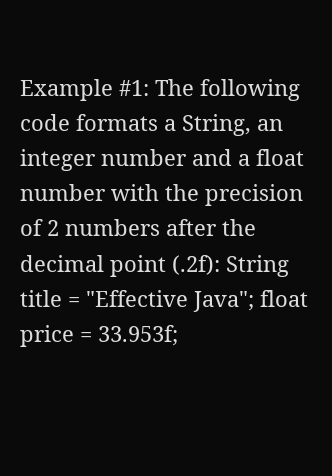Example #1: The following code formats a String, an integer number and a float number with the precision of 2 numbers after the decimal point (.2f): String title = "Effective Java"; float price = 33.953f;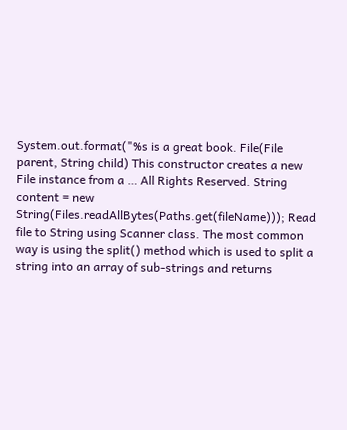System.out.format("%s is a great book. File(File parent, String child) This constructor creates a new File instance from a … All Rights Reserved. String content = new String(Files.readAllBytes(Paths.get(fileName))); Read file to String using Scanner class. The most common way is using the split() method which is used to split a string into an array of sub-strings and returns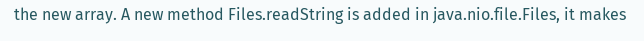the new array. A new method Files.readString is added in java.nio.file.Files, it makes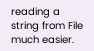reading a string from File much easier.